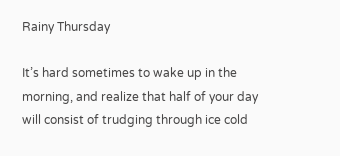Rainy Thursday

It’s hard sometimes to wake up in the morning, and realize that half of your day will consist of trudging through ice cold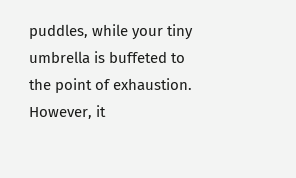puddles, while your tiny umbrella is buffeted to the point of exhaustion. However, it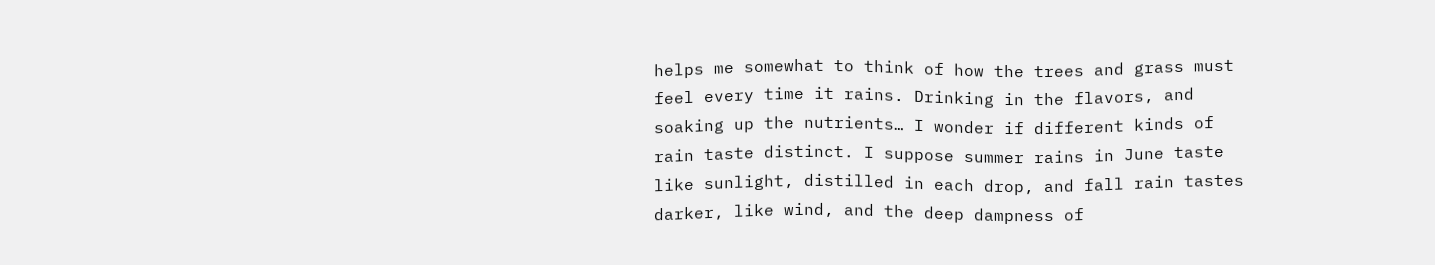helps me somewhat to think of how the trees and grass must feel every time it rains. Drinking in the flavors, and soaking up the nutrients… I wonder if different kinds of rain taste distinct. I suppose summer rains in June taste like sunlight, distilled in each drop, and fall rain tastes darker, like wind, and the deep dampness of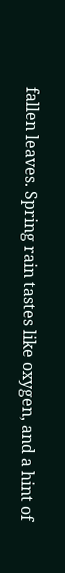fallen leaves. Spring rain tastes like oxygen, and a hint of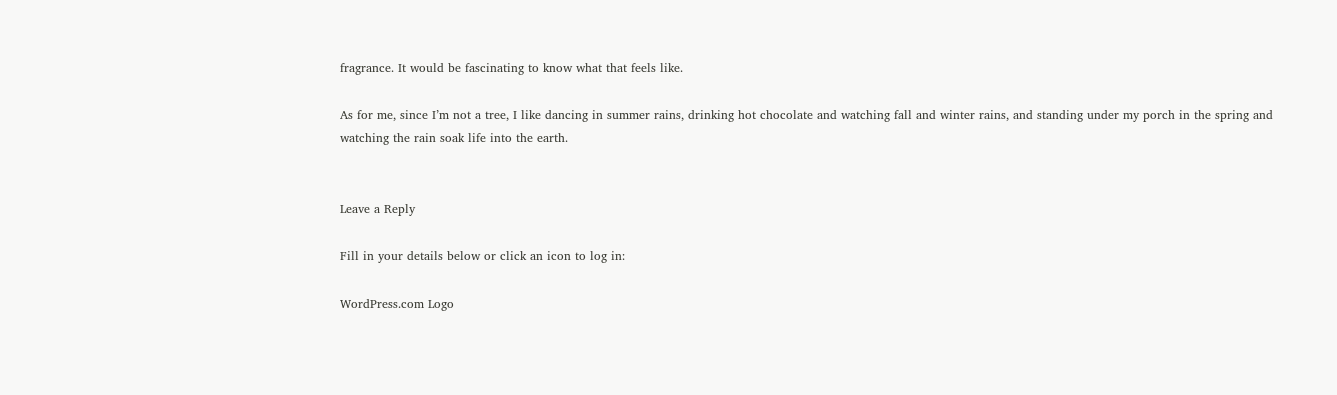fragrance. It would be fascinating to know what that feels like.

As for me, since I’m not a tree, I like dancing in summer rains, drinking hot chocolate and watching fall and winter rains, and standing under my porch in the spring and watching the rain soak life into the earth.


Leave a Reply

Fill in your details below or click an icon to log in:

WordPress.com Logo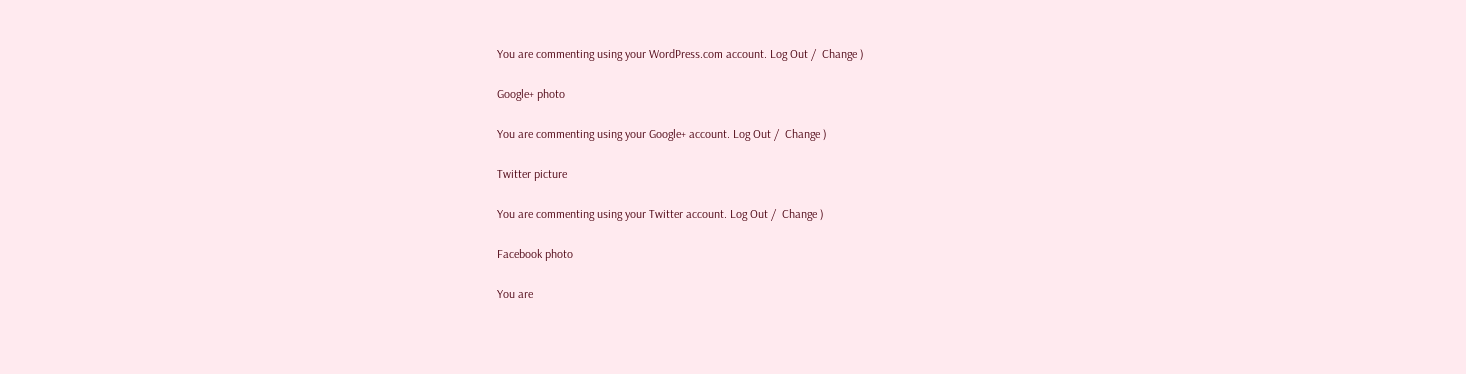You are commenting using your WordPress.com account. Log Out /  Change )

Google+ photo

You are commenting using your Google+ account. Log Out /  Change )

Twitter picture

You are commenting using your Twitter account. Log Out /  Change )

Facebook photo

You are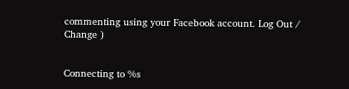commenting using your Facebook account. Log Out /  Change )


Connecting to %s